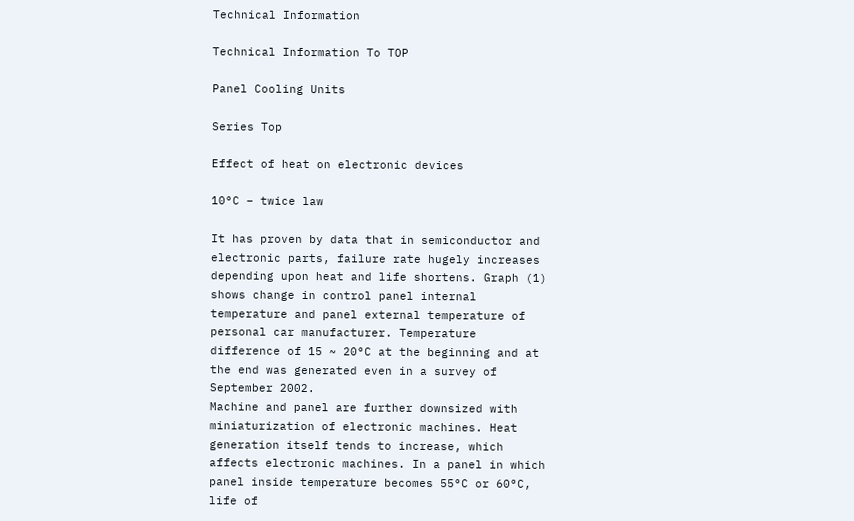Technical Information

Technical Information To TOP

Panel Cooling Units

Series Top

Effect of heat on electronic devices

10°C – twice law

It has proven by data that in semiconductor and electronic parts, failure rate hugely increases depending upon heat and life shortens. Graph (1) shows change in control panel internal temperature and panel external temperature of personal car manufacturer. Temperature difference of 15 ~ 20°C at the beginning and at the end was generated even in a survey of September 2002.
Machine and panel are further downsized with miniaturization of electronic machines. Heat generation itself tends to increase, which affects electronic machines. In a panel in which panel inside temperature becomes 55°C or 60°C, life of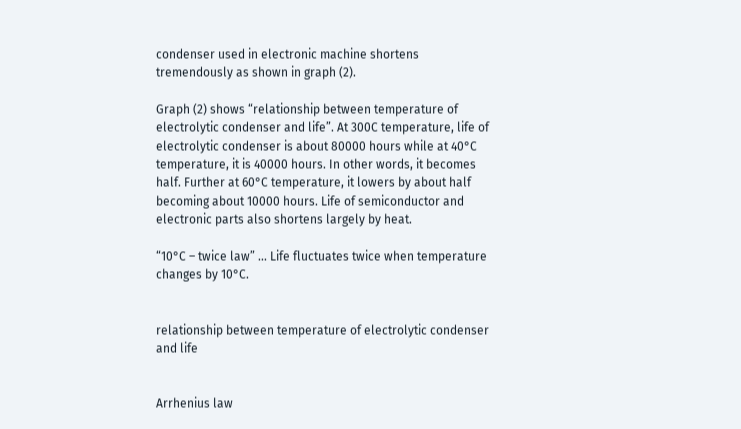condenser used in electronic machine shortens tremendously as shown in graph (2).

Graph (2) shows “relationship between temperature of electrolytic condenser and life”. At 300C temperature, life of electrolytic condenser is about 80000 hours while at 40°C temperature, it is 40000 hours. In other words, it becomes half. Further at 60°C temperature, it lowers by about half becoming about 10000 hours. Life of semiconductor and electronic parts also shortens largely by heat.

“10°C – twice law” ... Life fluctuates twice when temperature changes by 10°C.


relationship between temperature of electrolytic condenser and life


Arrhenius law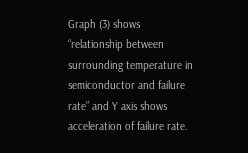Graph (3) shows “relationship between surrounding temperature in semiconductor and failure rate” and Y axis shows acceleration of failure rate.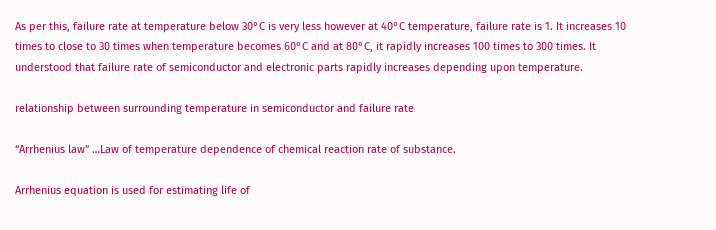As per this, failure rate at temperature below 30°C is very less however at 40°C temperature, failure rate is 1. It increases 10 times to close to 30 times when temperature becomes 60°C and at 80°C, it rapidly increases 100 times to 300 times. It understood that failure rate of semiconductor and electronic parts rapidly increases depending upon temperature.

relationship between surrounding temperature in semiconductor and failure rate

“Arrhenius law” …Law of temperature dependence of chemical reaction rate of substance.

Arrhenius equation is used for estimating life of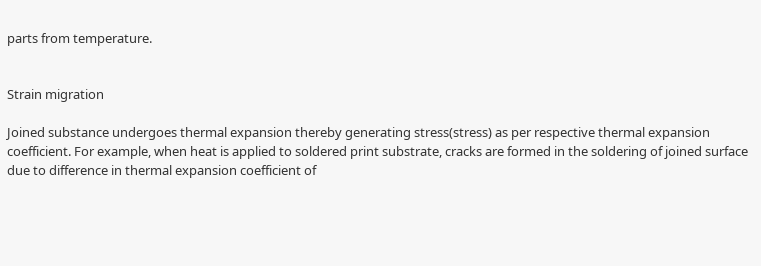parts from temperature.


Strain migration

Joined substance undergoes thermal expansion thereby generating stress(stress) as per respective thermal expansion coefficient. For example, when heat is applied to soldered print substrate, cracks are formed in the soldering of joined surface due to difference in thermal expansion coefficient of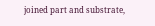joined part and substrate,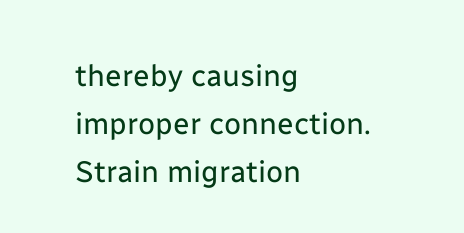thereby causing improper connection.
Strain migration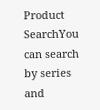Product SearchYou can search by series and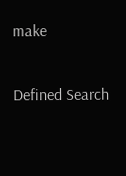make

Defined Search